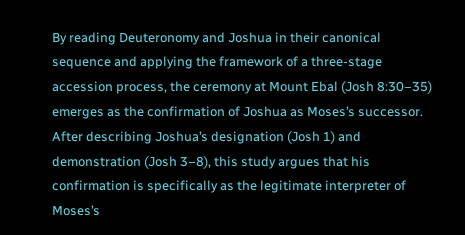By reading Deuteronomy and Joshua in their canonical sequence and applying the framework of a three-stage accession process, the ceremony at Mount Ebal (Josh 8:30–35) emerges as the confirmation of Joshua as Moses’s successor. After describing Joshua’s designation (Josh 1) and demonstration (Josh 3–8), this study argues that his confirmation is specifically as the legitimate interpreter of Moses’s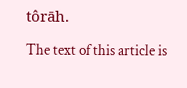tôrāh.

The text of this article is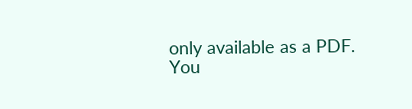only available as a PDF.
You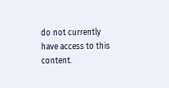do not currently have access to this content.